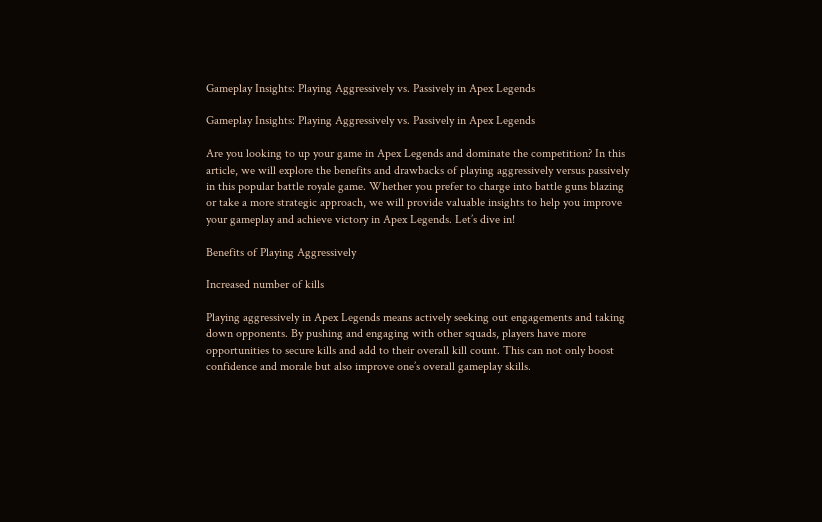Gameplay Insights: Playing Aggressively vs. Passively in Apex Legends

Gameplay Insights: Playing Aggressively vs. Passively in Apex Legends

Are you looking to up your game in Apex Legends and dominate the competition? In this article, we will explore the benefits and drawbacks of playing aggressively versus passively in this popular battle royale game. Whether you prefer to charge into battle guns blazing or take a more strategic approach, we will provide valuable insights to help you improve your gameplay and achieve victory in Apex Legends. Let’s dive in!

Benefits of Playing Aggressively

Increased number of kills

Playing aggressively in Apex Legends means actively seeking out engagements and taking down opponents. By pushing and engaging with other squads, players have more opportunities to secure kills and add to their overall kill count. This can not only boost confidence and morale but also improve one’s overall gameplay skills.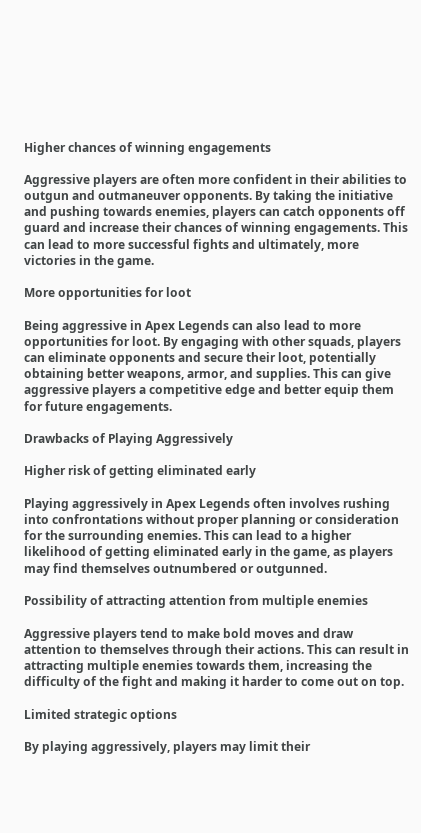Higher chances of winning engagements

Aggressive players are often more confident in their abilities to outgun and outmaneuver opponents. By taking the initiative and pushing towards enemies, players can catch opponents off guard and increase their chances of winning engagements. This can lead to more successful fights and ultimately, more victories in the game.

More opportunities for loot

Being aggressive in Apex Legends can also lead to more opportunities for loot. By engaging with other squads, players can eliminate opponents and secure their loot, potentially obtaining better weapons, armor, and supplies. This can give aggressive players a competitive edge and better equip them for future engagements.

Drawbacks of Playing Aggressively

Higher risk of getting eliminated early

Playing aggressively in Apex Legends often involves rushing into confrontations without proper planning or consideration for the surrounding enemies. This can lead to a higher likelihood of getting eliminated early in the game, as players may find themselves outnumbered or outgunned.

Possibility of attracting attention from multiple enemies

Aggressive players tend to make bold moves and draw attention to themselves through their actions. This can result in attracting multiple enemies towards them, increasing the difficulty of the fight and making it harder to come out on top.

Limited strategic options

By playing aggressively, players may limit their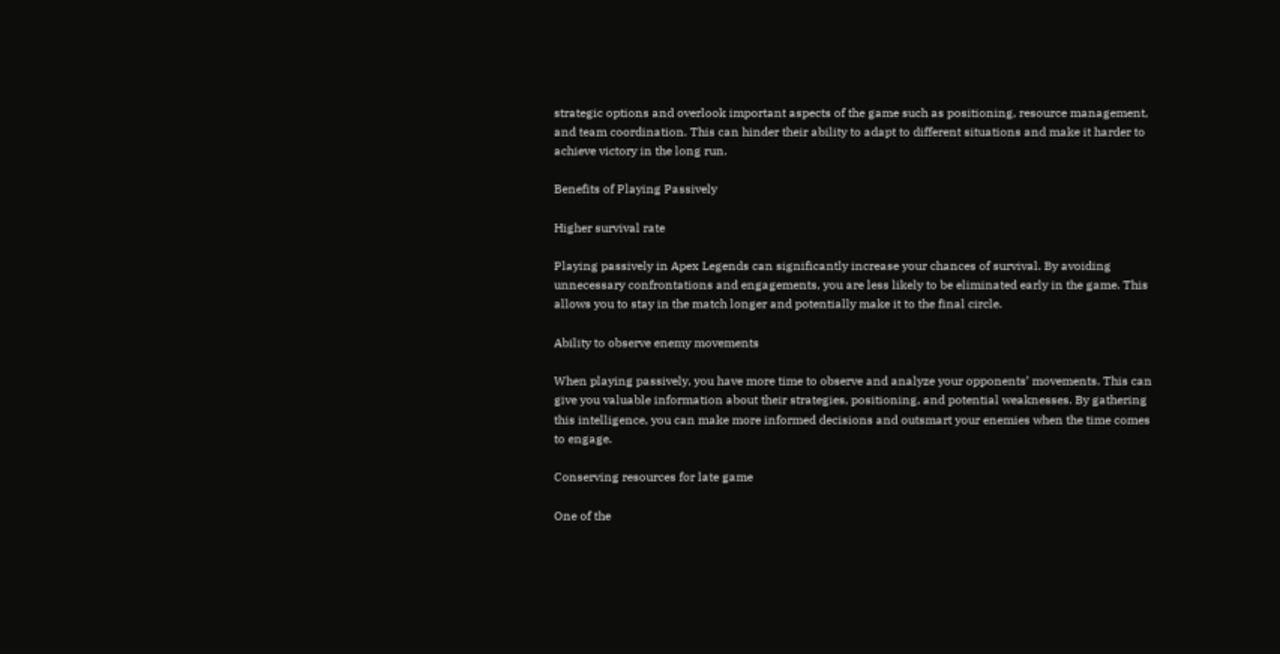strategic options and overlook important aspects of the game such as positioning, resource management, and team coordination. This can hinder their ability to adapt to different situations and make it harder to achieve victory in the long run.

Benefits of Playing Passively

Higher survival rate

Playing passively in Apex Legends can significantly increase your chances of survival. By avoiding unnecessary confrontations and engagements, you are less likely to be eliminated early in the game. This allows you to stay in the match longer and potentially make it to the final circle.

Ability to observe enemy movements

When playing passively, you have more time to observe and analyze your opponents’ movements. This can give you valuable information about their strategies, positioning, and potential weaknesses. By gathering this intelligence, you can make more informed decisions and outsmart your enemies when the time comes to engage.

Conserving resources for late game

One of the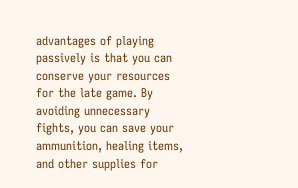advantages of playing passively is that you can conserve your resources for the late game. By avoiding unnecessary fights, you can save your ammunition, healing items, and other supplies for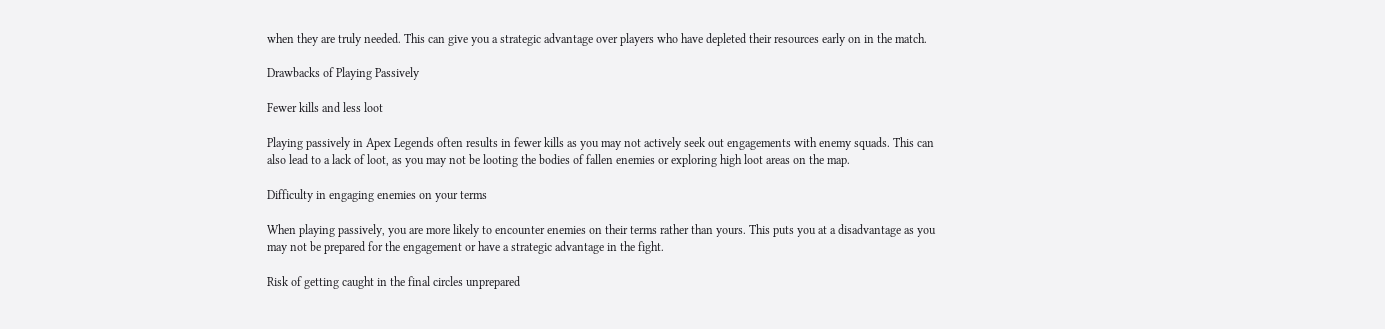when they are truly needed. This can give you a strategic advantage over players who have depleted their resources early on in the match.

Drawbacks of Playing Passively

Fewer kills and less loot

Playing passively in Apex Legends often results in fewer kills as you may not actively seek out engagements with enemy squads. This can also lead to a lack of loot, as you may not be looting the bodies of fallen enemies or exploring high loot areas on the map.

Difficulty in engaging enemies on your terms

When playing passively, you are more likely to encounter enemies on their terms rather than yours. This puts you at a disadvantage as you may not be prepared for the engagement or have a strategic advantage in the fight.

Risk of getting caught in the final circles unprepared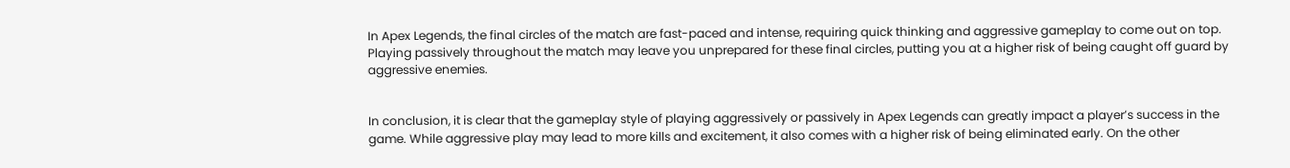In Apex Legends, the final circles of the match are fast-paced and intense, requiring quick thinking and aggressive gameplay to come out on top. Playing passively throughout the match may leave you unprepared for these final circles, putting you at a higher risk of being caught off guard by aggressive enemies.


In conclusion, it is clear that the gameplay style of playing aggressively or passively in Apex Legends can greatly impact a player’s success in the game. While aggressive play may lead to more kills and excitement, it also comes with a higher risk of being eliminated early. On the other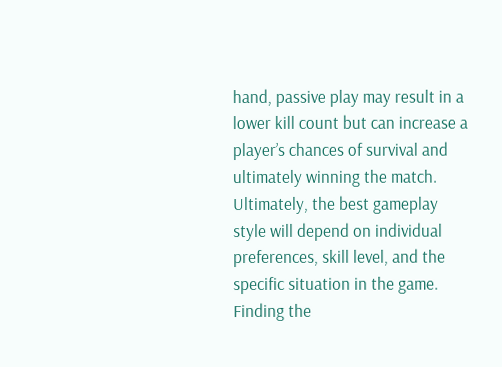hand, passive play may result in a lower kill count but can increase a player’s chances of survival and ultimately winning the match. Ultimately, the best gameplay style will depend on individual preferences, skill level, and the specific situation in the game. Finding the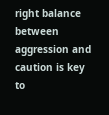right balance between aggression and caution is key to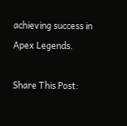achieving success in Apex Legends.

Share This Post: